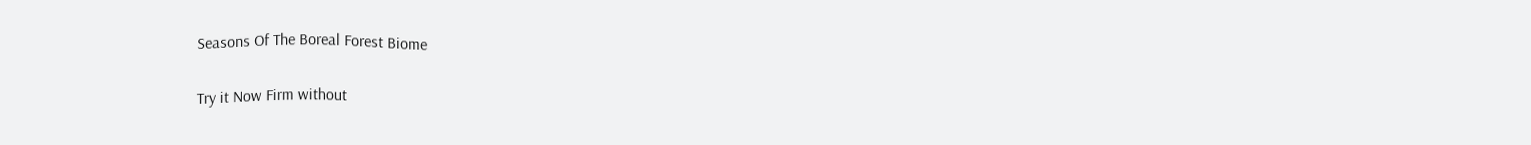Seasons Of The Boreal Forest Biome

Try it Now Firm without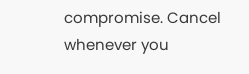compromise. Cancel whenever you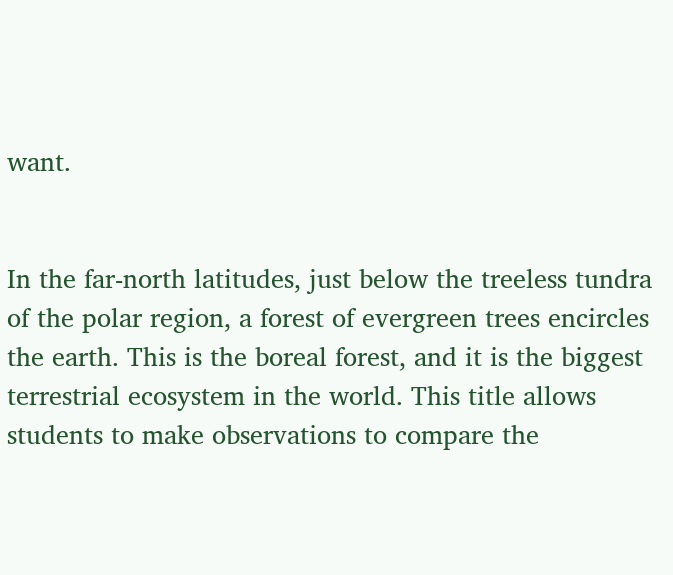want.


In the far-north latitudes, just below the treeless tundra of the polar region, a forest of evergreen trees encircles the earth. This is the boreal forest, and it is the biggest terrestrial ecosystem in the world. This title allows students to make observations to compare the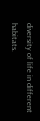diversity of life in different habitats.